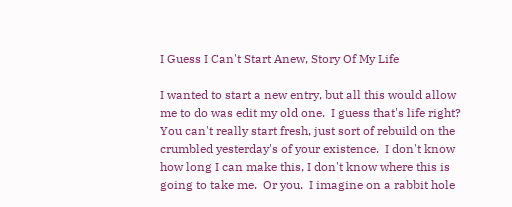I Guess I Can't Start Anew, Story Of My Life

I wanted to start a new entry, but all this would allow me to do was edit my old one.  I guess that's life right?  You can't really start fresh, just sort of rebuild on the crumbled yesterday's of your existence.  I don't know how long I can make this, I don't know where this is going to take me.  Or you.  I imagine on a rabbit hole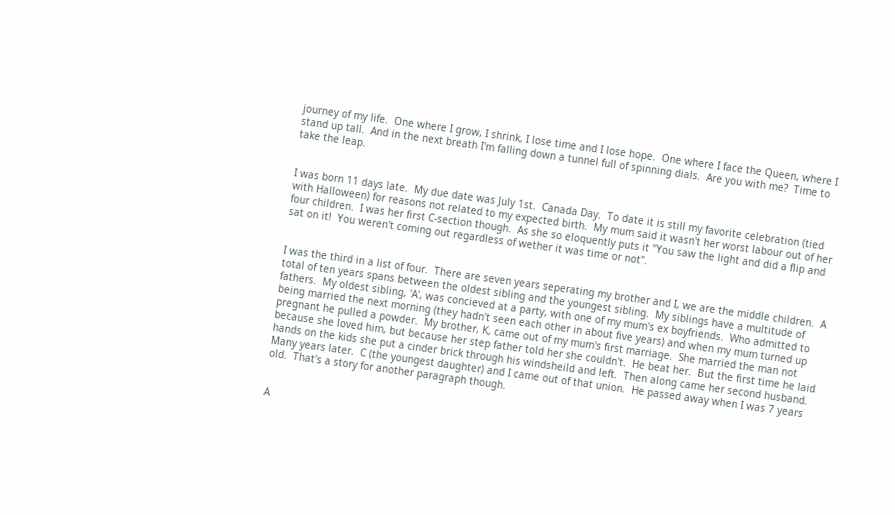journey of my life.  One where I grow, I shrink, I lose time and I lose hope.  One where I face the Queen, where I stand up tall.  And in the next breath I'm falling down a tunnel full of spinning dials.  Are you with me?  Time to take the leap.


I was born 11 days late.  My due date was July 1st.  Canada Day.  To date it is still my favorite celebration (tied with Halloween) for reasons not related to my expected birth.  My mum said it wasn't her worst labour out of her four children.  I was her first C-section though.  As she so eloquently puts it "You saw the light and did a flip and sat on it!  You weren't coming out regardless of wether it was time or not".


I was the third in a list of four.  There are seven years seperating my brother and I, we are the middle children.  A total of ten years spans between the oldest sibling and the youngest sibling.  My siblings have a multitude of fathers.  My oldest sibling, 'A', was concieved at a party, with one of my mum's ex boyfriends.  Who admitted to being married the next morning (they hadn't seen each other in about five years) and when my mum turned up pregnant he pulled a powder.  My brother, K, came out of my mum's first marriage.  She married the man not because she loved him, but because her step father told her she couldn't.  He beat her.  But the first time he laid hands on the kids she put a cinder brick through his windsheild and left.  Then along came her second husband.  Many years later.  C (the youngest daughter) and I came out of that union.  He passed away when I was 7 years old.  That's a story for another paragraph though.


A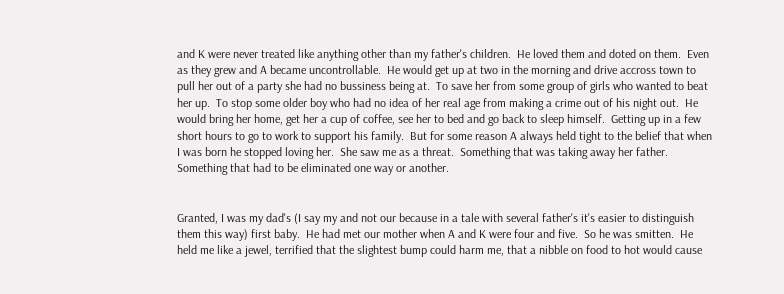and K were never treated like anything other than my father's children.  He loved them and doted on them.  Even as they grew and A became uncontrollable.  He would get up at two in the morning and drive accross town to pull her out of a party she had no bussiness being at.  To save her from some group of girls who wanted to beat her up.  To stop some older boy who had no idea of her real age from making a crime out of his night out.  He would bring her home, get her a cup of coffee, see her to bed and go back to sleep himself.  Getting up in a few short hours to go to work to support his family.  But for some reason A always held tight to the belief that when I was born he stopped loving her.  She saw me as a threat.  Something that was taking away her father.  Something that had to be eliminated one way or another.


Granted, I was my dad's (I say my and not our because in a tale with several father's it's easier to distinguish them this way) first baby.  He had met our mother when A and K were four and five.  So he was smitten.  He held me like a jewel, terrified that the slightest bump could harm me, that a nibble on food to hot would cause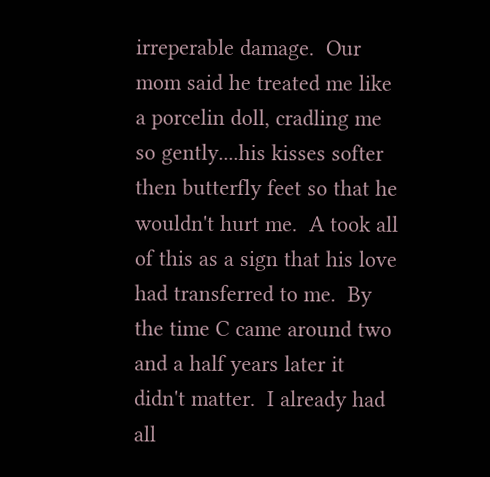irreperable damage.  Our mom said he treated me like a porcelin doll, cradling me so gently....his kisses softer then butterfly feet so that he wouldn't hurt me.  A took all of this as a sign that his love had transferred to me.  By the time C came around two and a half years later it didn't matter.  I already had all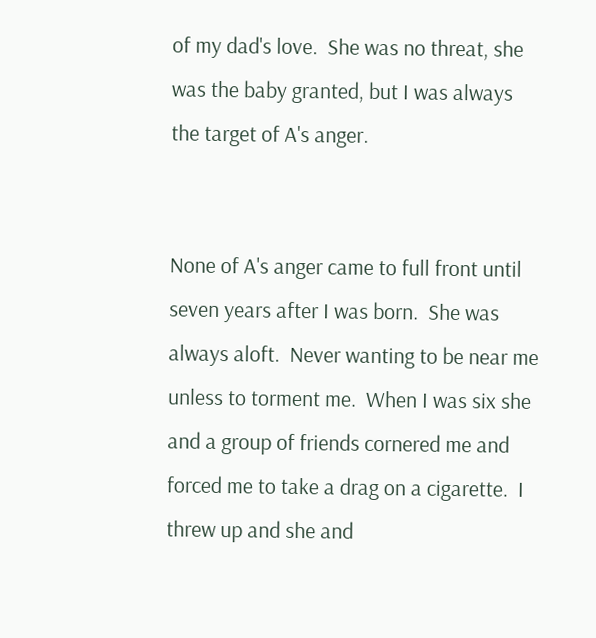of my dad's love.  She was no threat, she was the baby granted, but I was always the target of A's anger.


None of A's anger came to full front until seven years after I was born.  She was always aloft.  Never wanting to be near me unless to torment me.  When I was six she and a group of friends cornered me and forced me to take a drag on a cigarette.  I threw up and she and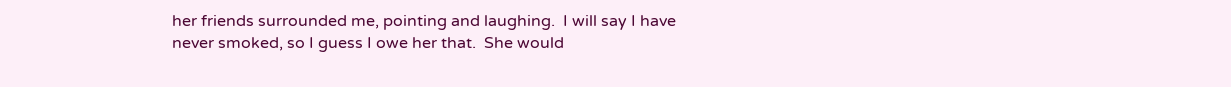her friends surrounded me, pointing and laughing.  I will say I have never smoked, so I guess I owe her that.  She would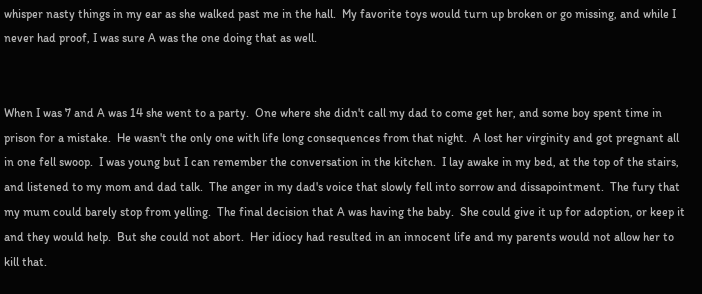whisper nasty things in my ear as she walked past me in the hall.  My favorite toys would turn up broken or go missing, and while I never had proof, I was sure A was the one doing that as well.


When I was 7 and A was 14 she went to a party.  One where she didn't call my dad to come get her, and some boy spent time in prison for a mistake.  He wasn't the only one with life long consequences from that night.  A lost her virginity and got pregnant all in one fell swoop.  I was young but I can remember the conversation in the kitchen.  I lay awake in my bed, at the top of the stairs, and listened to my mom and dad talk.  The anger in my dad's voice that slowly fell into sorrow and dissapointment.  The fury that my mum could barely stop from yelling.  The final decision that A was having the baby.  She could give it up for adoption, or keep it and they would help.  But she could not abort.  Her idiocy had resulted in an innocent life and my parents would not allow her to kill that.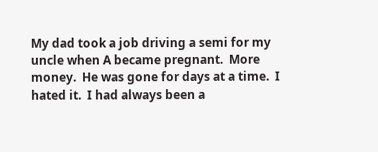My dad took a job driving a semi for my uncle when A became pregnant.  More money.  He was gone for days at a time.  I hated it.  I had always been a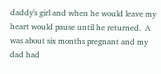daddy's girl and when he would leave my heart would pause until he returned.  A was about six months pregnant and my dad had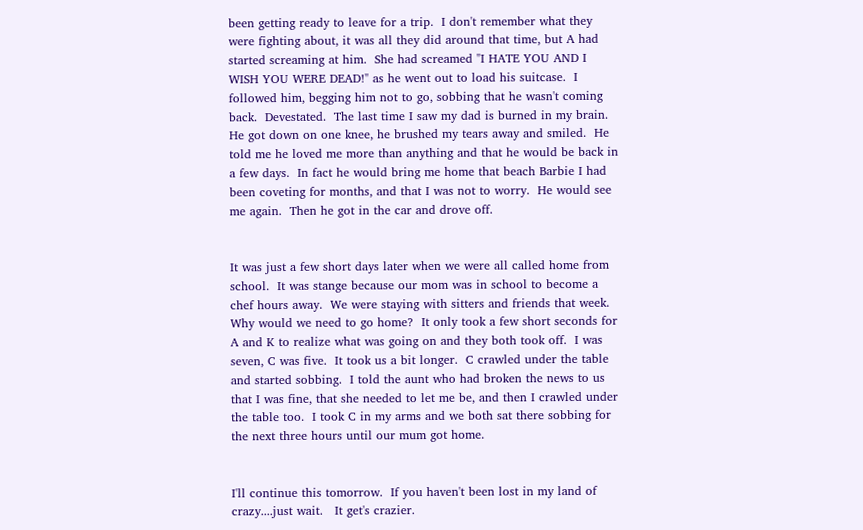been getting ready to leave for a trip.  I don't remember what they were fighting about, it was all they did around that time, but A had started screaming at him.  She had screamed "I HATE YOU AND I WISH YOU WERE DEAD!" as he went out to load his suitcase.  I followed him, begging him not to go, sobbing that he wasn't coming back.  Devestated.  The last time I saw my dad is burned in my brain.  He got down on one knee, he brushed my tears away and smiled.  He told me he loved me more than anything and that he would be back in a few days.  In fact he would bring me home that beach Barbie I had been coveting for months, and that I was not to worry.  He would see me again.  Then he got in the car and drove off.


It was just a few short days later when we were all called home from school.  It was stange because our mom was in school to become a chef hours away.  We were staying with sitters and friends that week.  Why would we need to go home?  It only took a few short seconds for A and K to realize what was going on and they both took off.  I was seven, C was five.  It took us a bit longer.  C crawled under the table and started sobbing.  I told the aunt who had broken the news to us that I was fine, that she needed to let me be, and then I crawled under the table too.  I took C in my arms and we both sat there sobbing for the next three hours until our mum got home.


I'll continue this tomorrow.  If you haven't been lost in my land of crazy....just wait.   It get's crazier.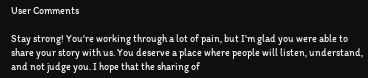User Comments

Stay strong! You're working through a lot of pain, but I'm glad you were able to share your story with us. You deserve a place where people will listen, understand, and not judge you. I hope that the sharing of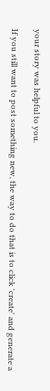your story was helpful to you.

If you still want to post something new, the way to do that is to click 'create' and generate a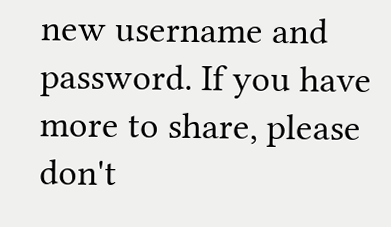new username and password. If you have more to share, please don't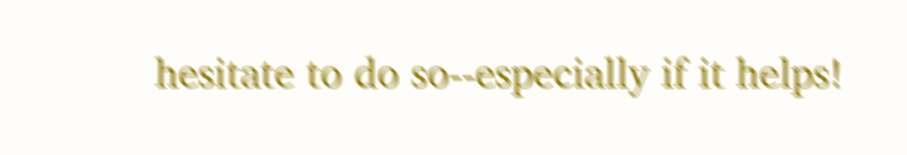hesitate to do so--especially if it helps!